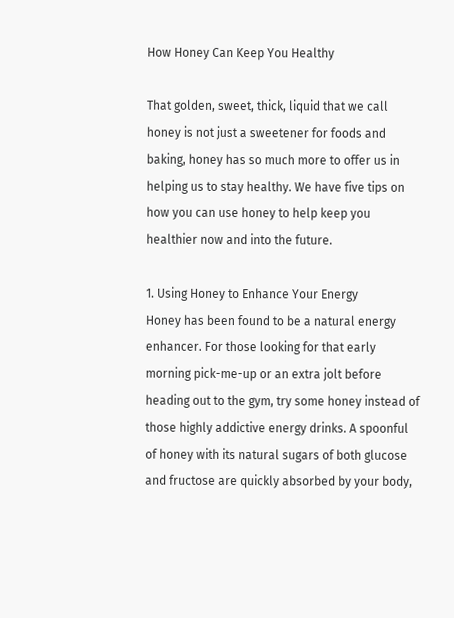How Honey Can Keep You Healthy

That golden, sweet, thick, liquid that we call honey is not just a sweetener for foods and baking, honey has so much more to offer us in helping us to stay healthy. We have five tips on how you can use honey to help keep you healthier now and into the future.

1. Using Honey to Enhance Your Energy
Honey has been found to be a natural energy enhancer. For those looking for that early morning pick-me-up or an extra jolt before heading out to the gym, try some honey instead of those highly addictive energy drinks. A spoonful of honey with its natural sugars of both glucose and fructose are quickly absorbed by your body,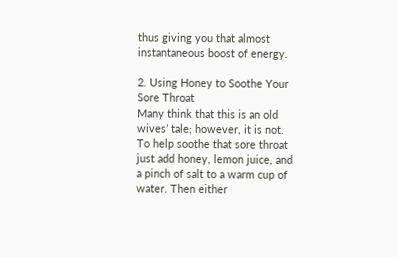thus giving you that almost instantaneous boost of energy.

2. Using Honey to Soothe Your Sore Throat
Many think that this is an old wives’ tale; however, it is not. To help soothe that sore throat just add honey, lemon juice, and a pinch of salt to a warm cup of water. Then either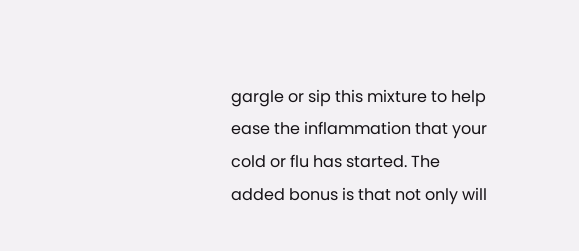gargle or sip this mixture to help ease the inflammation that your cold or flu has started. The added bonus is that not only will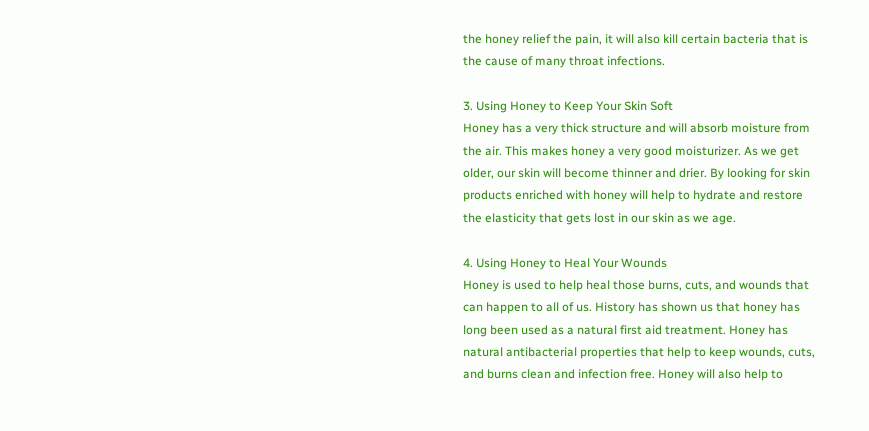the honey relief the pain, it will also kill certain bacteria that is the cause of many throat infections.

3. Using Honey to Keep Your Skin Soft
Honey has a very thick structure and will absorb moisture from the air. This makes honey a very good moisturizer. As we get older, our skin will become thinner and drier. By looking for skin products enriched with honey will help to hydrate and restore the elasticity that gets lost in our skin as we age.

4. Using Honey to Heal Your Wounds
Honey is used to help heal those burns, cuts, and wounds that can happen to all of us. History has shown us that honey has long been used as a natural first aid treatment. Honey has natural antibacterial properties that help to keep wounds, cuts, and burns clean and infection free. Honey will also help to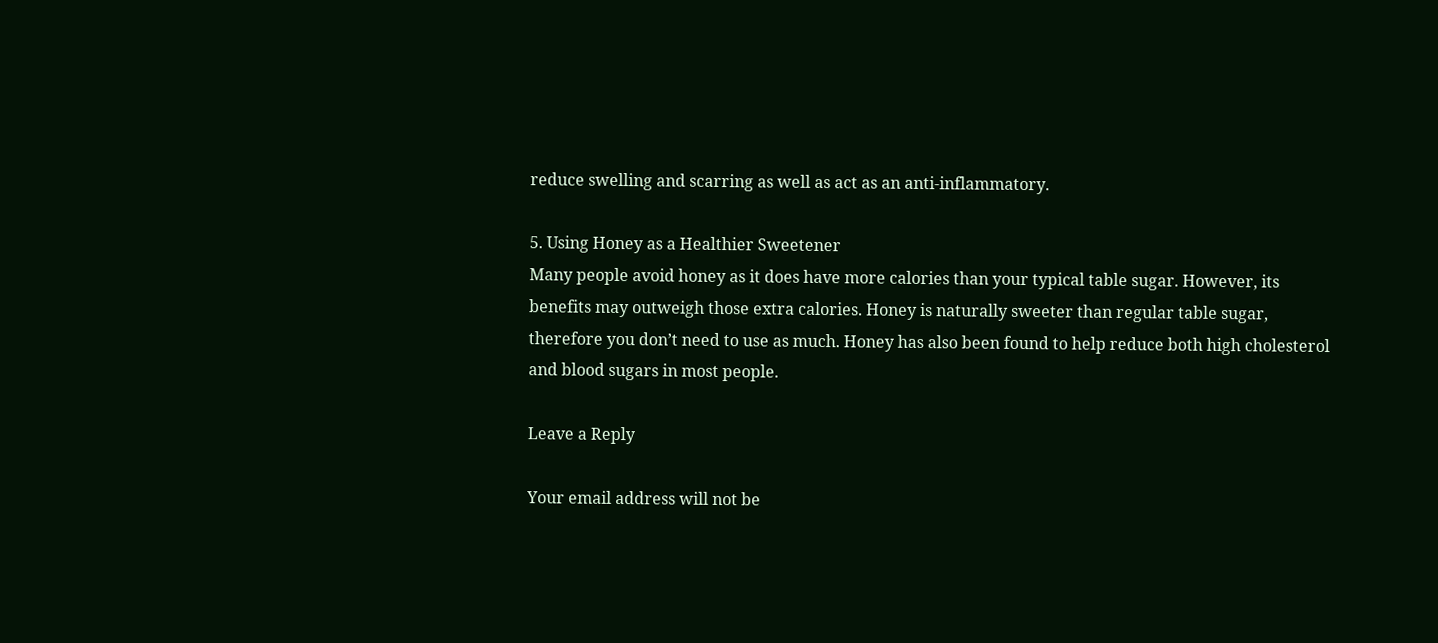reduce swelling and scarring as well as act as an anti-inflammatory.

5. Using Honey as a Healthier Sweetener
Many people avoid honey as it does have more calories than your typical table sugar. However, its benefits may outweigh those extra calories. Honey is naturally sweeter than regular table sugar, therefore you don’t need to use as much. Honey has also been found to help reduce both high cholesterol and blood sugars in most people.

Leave a Reply

Your email address will not be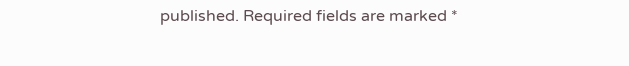published. Required fields are marked *